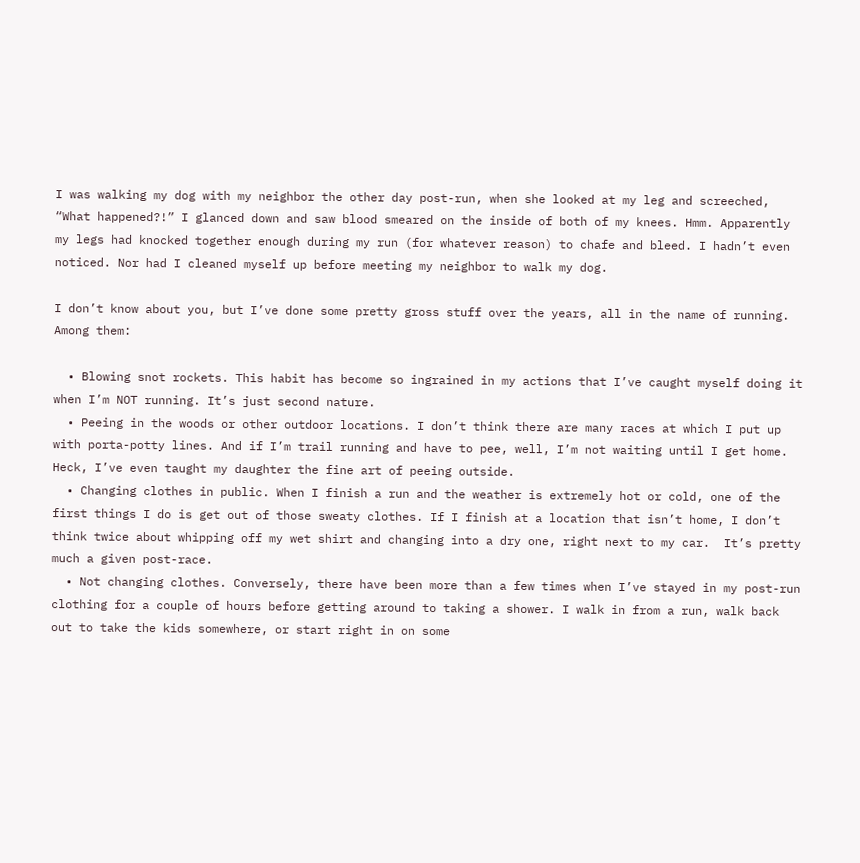I was walking my dog with my neighbor the other day post-run, when she looked at my leg and screeched, “What happened?!” I glanced down and saw blood smeared on the inside of both of my knees. Hmm. Apparently my legs had knocked together enough during my run (for whatever reason) to chafe and bleed. I hadn’t even noticed. Nor had I cleaned myself up before meeting my neighbor to walk my dog.

I don’t know about you, but I’ve done some pretty gross stuff over the years, all in the name of running. Among them:

  • Blowing snot rockets. This habit has become so ingrained in my actions that I’ve caught myself doing it when I’m NOT running. It’s just second nature.
  • Peeing in the woods or other outdoor locations. I don’t think there are many races at which I put up with porta-potty lines. And if I’m trail running and have to pee, well, I’m not waiting until I get home. Heck, I’ve even taught my daughter the fine art of peeing outside.
  • Changing clothes in public. When I finish a run and the weather is extremely hot or cold, one of the first things I do is get out of those sweaty clothes. If I finish at a location that isn’t home, I don’t think twice about whipping off my wet shirt and changing into a dry one, right next to my car.  It’s pretty much a given post-race.
  • Not changing clothes. Conversely, there have been more than a few times when I’ve stayed in my post-run clothing for a couple of hours before getting around to taking a shower. I walk in from a run, walk back out to take the kids somewhere, or start right in on some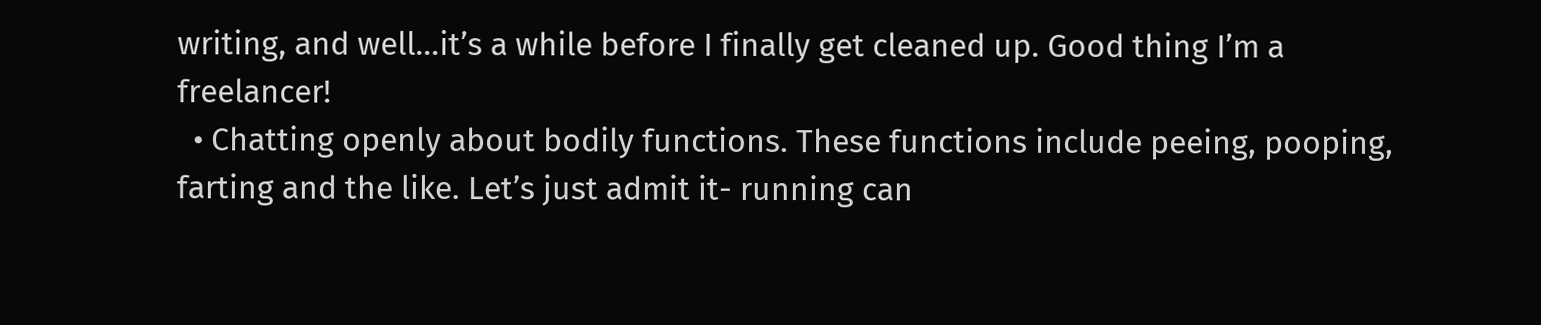writing, and well…it’s a while before I finally get cleaned up. Good thing I’m a freelancer!
  • Chatting openly about bodily functions. These functions include peeing, pooping, farting and the like. Let’s just admit it- running can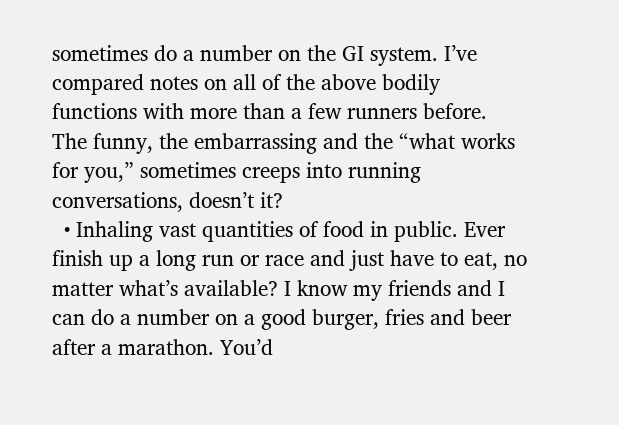sometimes do a number on the GI system. I’ve compared notes on all of the above bodily functions with more than a few runners before. The funny, the embarrassing and the “what works for you,” sometimes creeps into running conversations, doesn’t it?
  • Inhaling vast quantities of food in public. Ever finish up a long run or race and just have to eat, no matter what’s available? I know my friends and I can do a number on a good burger, fries and beer after a marathon. You’d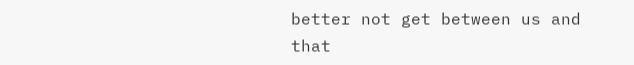better not get between us and that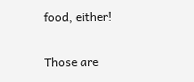food, either!

Those are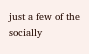just a few of the socially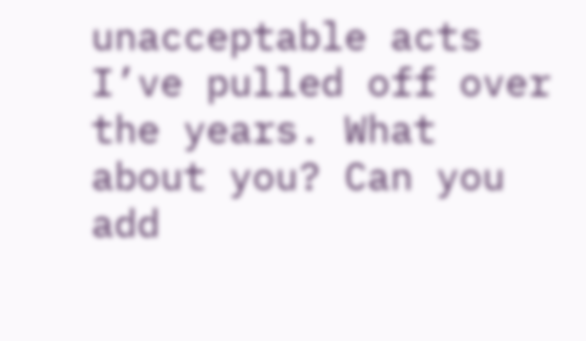unacceptable acts I’ve pulled off over the years. What about you? Can you add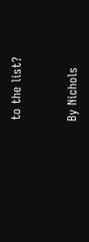to the list?


By Nichols